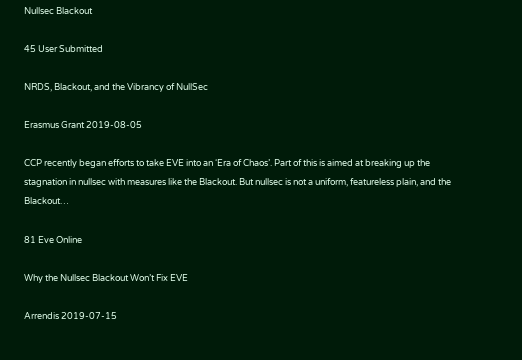Nullsec Blackout

45 User Submitted

NRDS, Blackout, and the Vibrancy of NullSec

Erasmus Grant 2019-08-05

CCP recently began efforts to take EVE into an ‘Era of Chaos’. Part of this is aimed at breaking up the stagnation in nullsec with measures like the Blackout. But nullsec is not a uniform, featureless plain, and the Blackout…

81 Eve Online

Why the Nullsec Blackout Won’t Fix EVE

Arrendis 2019-07-15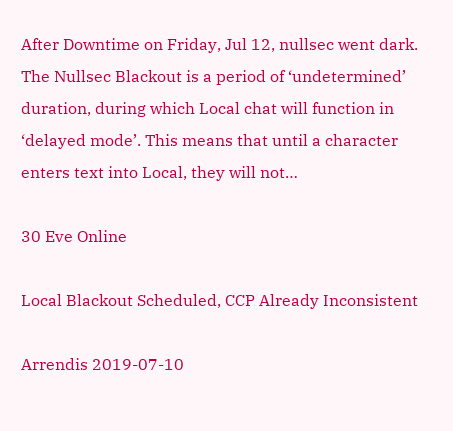After Downtime on Friday, Jul 12, nullsec went dark. The Nullsec Blackout is a period of ‘undetermined’ duration, during which Local chat will function in ‘delayed mode’. This means that until a character enters text into Local, they will not…

30 Eve Online

Local Blackout Scheduled, CCP Already Inconsistent

Arrendis 2019-07-10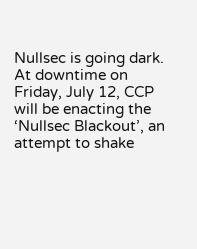Nullsec is going dark. At downtime on Friday, July 12, CCP will be enacting the ‘Nullsec Blackout’, an attempt to shake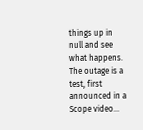things up in null and see what happens. The outage is a test, first announced in a Scope video…